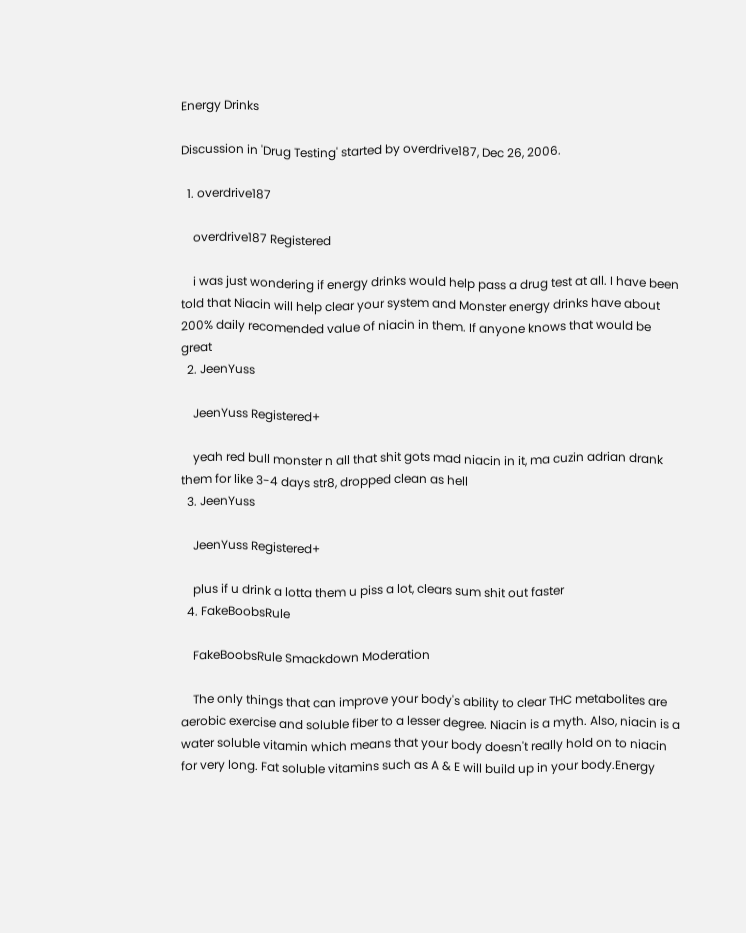Energy Drinks

Discussion in 'Drug Testing' started by overdrive187, Dec 26, 2006.

  1. overdrive187

    overdrive187 Registered

    i was just wondering if energy drinks would help pass a drug test at all. I have been told that Niacin will help clear your system and Monster energy drinks have about 200% daily recomended value of niacin in them. If anyone knows that would be great
  2. JeenYuss

    JeenYuss Registered+

    yeah red bull monster n all that shit gots mad niacin in it, ma cuzin adrian drank them for like 3-4 days str8, dropped clean as hell
  3. JeenYuss

    JeenYuss Registered+

    plus if u drink a lotta them u piss a lot, clears sum shit out faster
  4. FakeBoobsRule

    FakeBoobsRule Smackdown Moderation

    The only things that can improve your body's ability to clear THC metabolites are aerobic exercise and soluble fiber to a lesser degree. Niacin is a myth. Also, niacin is a water soluble vitamin which means that your body doesn't really hold on to niacin for very long. Fat soluble vitamins such as A & E will build up in your body.Energy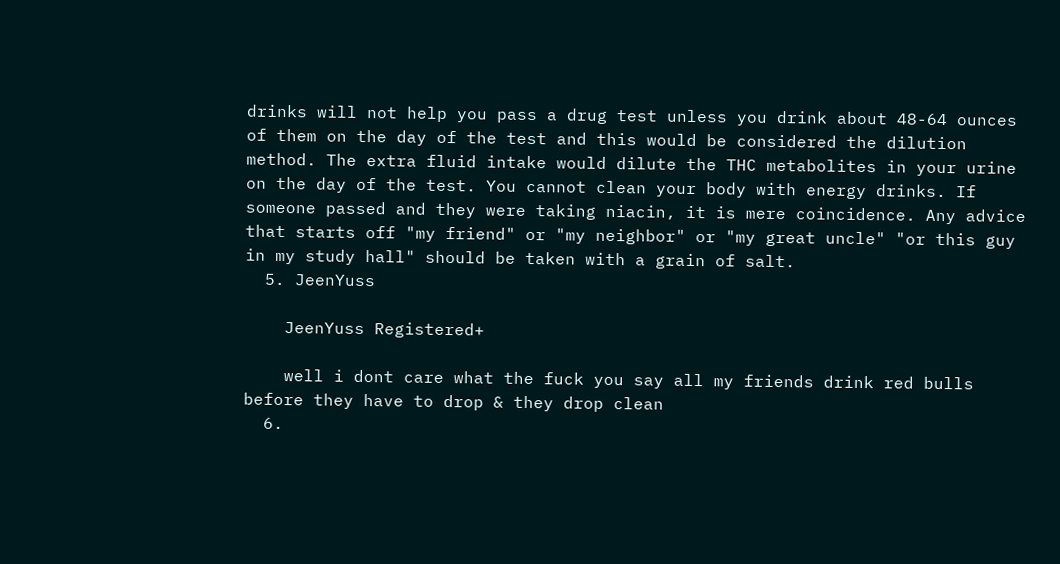drinks will not help you pass a drug test unless you drink about 48-64 ounces of them on the day of the test and this would be considered the dilution method. The extra fluid intake would dilute the THC metabolites in your urine on the day of the test. You cannot clean your body with energy drinks. If someone passed and they were taking niacin, it is mere coincidence. Any advice that starts off "my friend" or "my neighbor" or "my great uncle" "or this guy in my study hall" should be taken with a grain of salt.
  5. JeenYuss

    JeenYuss Registered+

    well i dont care what the fuck you say all my friends drink red bulls before they have to drop & they drop clean
  6.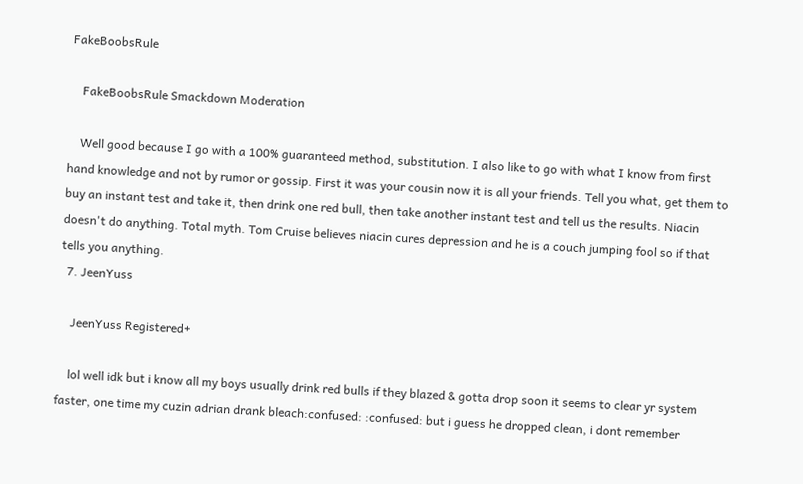FakeBoobsRule

    FakeBoobsRule Smackdown Moderation

    Well good because I go with a 100% guaranteed method, substitution. I also like to go with what I know from first hand knowledge and not by rumor or gossip. First it was your cousin now it is all your friends. Tell you what, get them to buy an instant test and take it, then drink one red bull, then take another instant test and tell us the results. Niacin doesn't do anything. Total myth. Tom Cruise believes niacin cures depression and he is a couch jumping fool so if that tells you anything.
  7. JeenYuss

    JeenYuss Registered+

    lol well idk but i know all my boys usually drink red bulls if they blazed & gotta drop soon it seems to clear yr system faster, one time my cuzin adrian drank bleach:confused: :confused: but i guess he dropped clean, i dont remember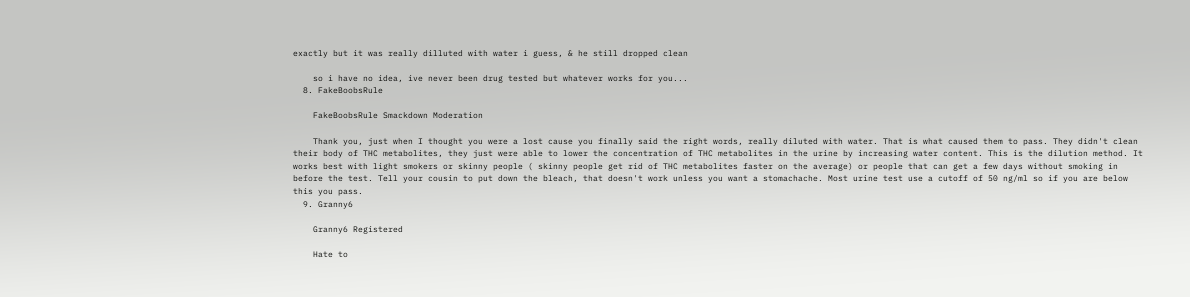exactly but it was really dilluted with water i guess, & he still dropped clean

    so i have no idea, ive never been drug tested but whatever works for you...
  8. FakeBoobsRule

    FakeBoobsRule Smackdown Moderation

    Thank you, just when I thought you were a lost cause you finally said the right words, really diluted with water. That is what caused them to pass. They didn't clean their body of THC metabolites, they just were able to lower the concentration of THC metabolites in the urine by increasing water content. This is the dilution method. It works best with light smokers or skinny people ( skinny people get rid of THC metabolites faster on the average) or people that can get a few days without smoking in before the test. Tell your cousin to put down the bleach, that doesn't work unless you want a stomachache. Most urine test use a cutoff of 50 ng/ml so if you are below this you pass.
  9. Granny6

    Granny6 Registered

    Hate to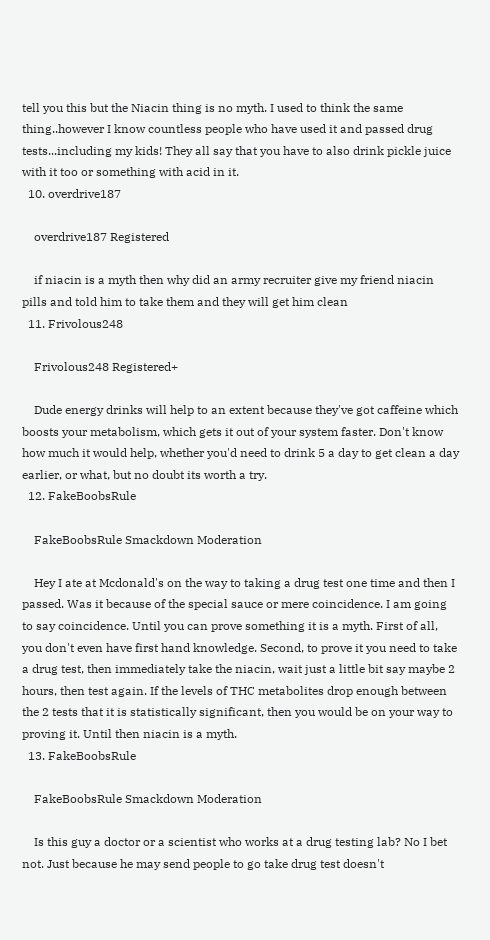tell you this but the Niacin thing is no myth. I used to think the same thing..however I know countless people who have used it and passed drug tests...including my kids! They all say that you have to also drink pickle juice with it too or something with acid in it.
  10. overdrive187

    overdrive187 Registered

    if niacin is a myth then why did an army recruiter give my friend niacin pills and told him to take them and they will get him clean
  11. Frivolous248

    Frivolous248 Registered+

    Dude energy drinks will help to an extent because they've got caffeine which boosts your metabolism, which gets it out of your system faster. Don't know how much it would help, whether you'd need to drink 5 a day to get clean a day earlier, or what, but no doubt its worth a try.
  12. FakeBoobsRule

    FakeBoobsRule Smackdown Moderation

    Hey I ate at Mcdonald's on the way to taking a drug test one time and then I passed. Was it because of the special sauce or mere coincidence. I am going to say coincidence. Until you can prove something it is a myth. First of all, you don't even have first hand knowledge. Second, to prove it you need to take a drug test, then immediately take the niacin, wait just a little bit say maybe 2 hours, then test again. If the levels of THC metabolites drop enough between the 2 tests that it is statistically significant, then you would be on your way to proving it. Until then niacin is a myth.
  13. FakeBoobsRule

    FakeBoobsRule Smackdown Moderation

    Is this guy a doctor or a scientist who works at a drug testing lab? No I bet not. Just because he may send people to go take drug test doesn't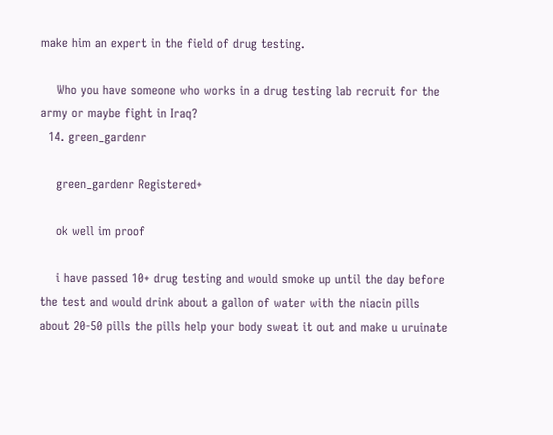make him an expert in the field of drug testing.

    Who you have someone who works in a drug testing lab recruit for the army or maybe fight in Iraq?
  14. green_gardenr

    green_gardenr Registered+

    ok well im proof

    i have passed 10+ drug testing and would smoke up until the day before the test and would drink about a gallon of water with the niacin pills about 20-50 pills the pills help your body sweat it out and make u uruinate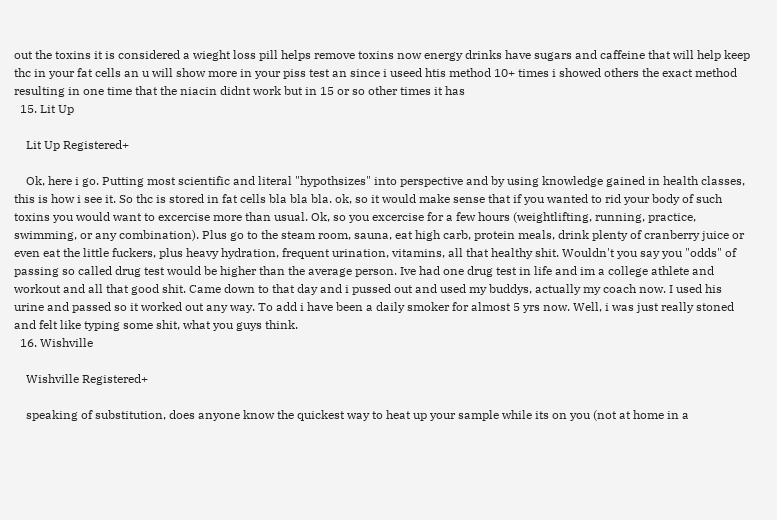out the toxins it is considered a wieght loss pill helps remove toxins now energy drinks have sugars and caffeine that will help keep thc in your fat cells an u will show more in your piss test an since i useed htis method 10+ times i showed others the exact method resulting in one time that the niacin didnt work but in 15 or so other times it has
  15. Lit Up

    Lit Up Registered+

    Ok, here i go. Putting most scientific and literal "hypothsizes" into perspective and by using knowledge gained in health classes, this is how i see it. So thc is stored in fat cells bla bla bla. ok, so it would make sense that if you wanted to rid your body of such toxins you would want to excercise more than usual. Ok, so you excercise for a few hours (weightlifting, running, practice, swimming, or any combination). Plus go to the steam room, sauna, eat high carb, protein meals, drink plenty of cranberry juice or even eat the little fuckers, plus heavy hydration, frequent urination, vitamins, all that healthy shit. Wouldn't you say you "odds" of passing so called drug test would be higher than the average person. Ive had one drug test in life and im a college athlete and workout and all that good shit. Came down to that day and i pussed out and used my buddys, actually my coach now. I used his urine and passed so it worked out any way. To add i have been a daily smoker for almost 5 yrs now. Well, i was just really stoned and felt like typing some shit, what you guys think.
  16. Wishville

    Wishville Registered+

    speaking of substitution, does anyone know the quickest way to heat up your sample while its on you (not at home in a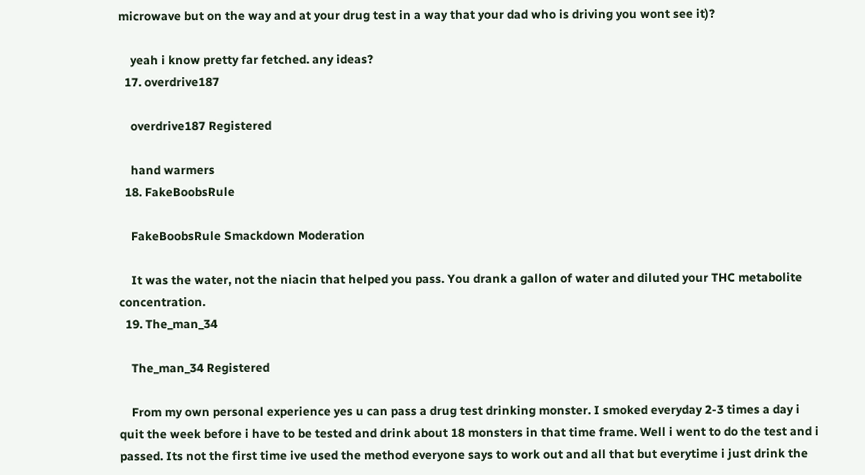microwave but on the way and at your drug test in a way that your dad who is driving you wont see it)?

    yeah i know pretty far fetched. any ideas?
  17. overdrive187

    overdrive187 Registered

    hand warmers
  18. FakeBoobsRule

    FakeBoobsRule Smackdown Moderation

    It was the water, not the niacin that helped you pass. You drank a gallon of water and diluted your THC metabolite concentration.
  19. The_man_34

    The_man_34 Registered

    From my own personal experience yes u can pass a drug test drinking monster. I smoked everyday 2-3 times a day i quit the week before i have to be tested and drink about 18 monsters in that time frame. Well i went to do the test and i passed. Its not the first time ive used the method everyone says to work out and all that but everytime i just drink the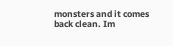monsters and it comes back clean. Im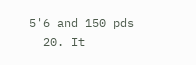5'6 and 150 pds
  20. It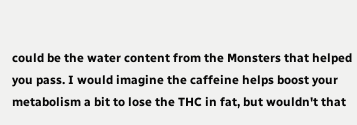could be the water content from the Monsters that helped you pass. I would imagine the caffeine helps boost your metabolism a bit to lose the THC in fat, but wouldn't that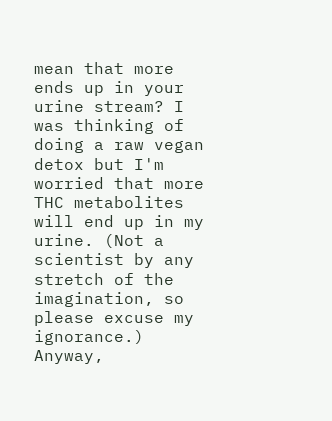mean that more ends up in your urine stream? I was thinking of doing a raw vegan detox but I'm worried that more THC metabolites will end up in my urine. (Not a scientist by any stretch of the imagination, so please excuse my ignorance.) Anyway,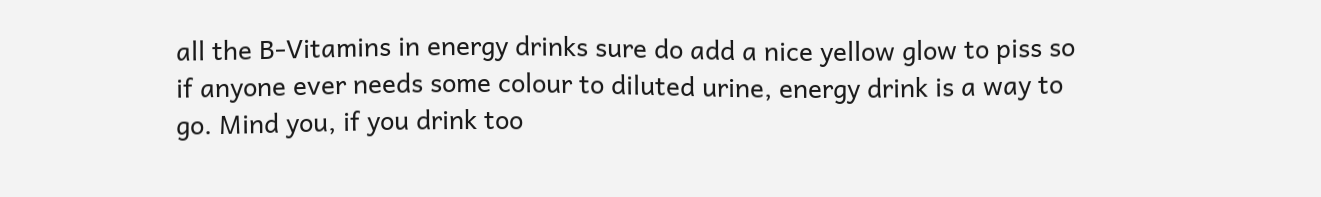all the B-Vitamins in energy drinks sure do add a nice yellow glow to piss so if anyone ever needs some colour to diluted urine, energy drink is a way to go. Mind you, if you drink too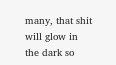many, that shit will glow in the dark so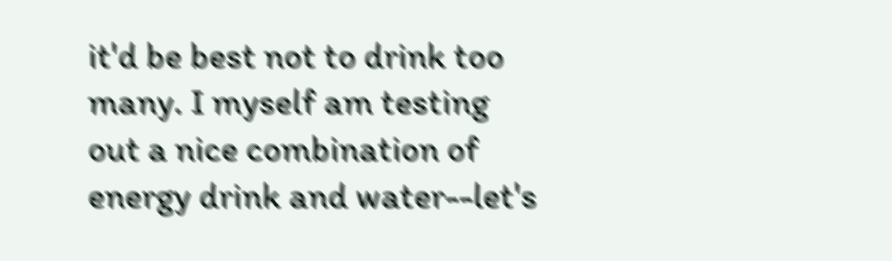it'd be best not to drink too many. I myself am testing out a nice combination of energy drink and water--let's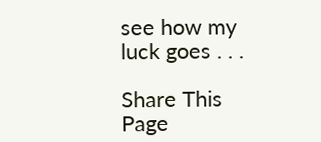see how my luck goes . . .

Share This Page